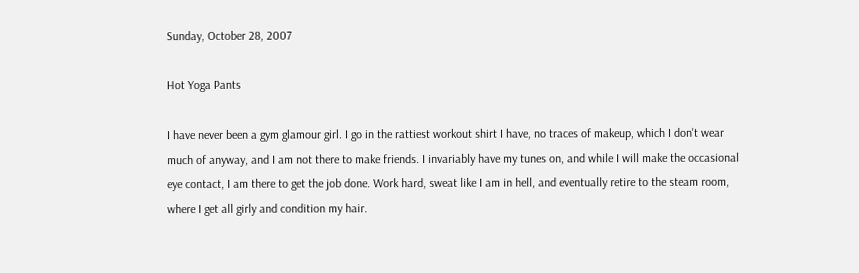Sunday, October 28, 2007

Hot Yoga Pants

I have never been a gym glamour girl. I go in the rattiest workout shirt I have, no traces of makeup, which I don't wear much of anyway, and I am not there to make friends. I invariably have my tunes on, and while I will make the occasional eye contact, I am there to get the job done. Work hard, sweat like I am in hell, and eventually retire to the steam room, where I get all girly and condition my hair.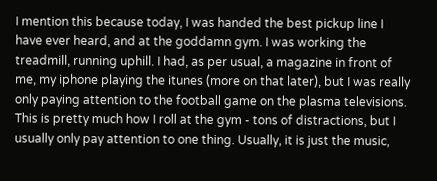I mention this because today, I was handed the best pickup line I have ever heard, and at the goddamn gym. I was working the treadmill, running uphill. I had, as per usual, a magazine in front of me, my iphone playing the itunes (more on that later), but I was really only paying attention to the football game on the plasma televisions. This is pretty much how I roll at the gym - tons of distractions, but I usually only pay attention to one thing. Usually, it is just the music,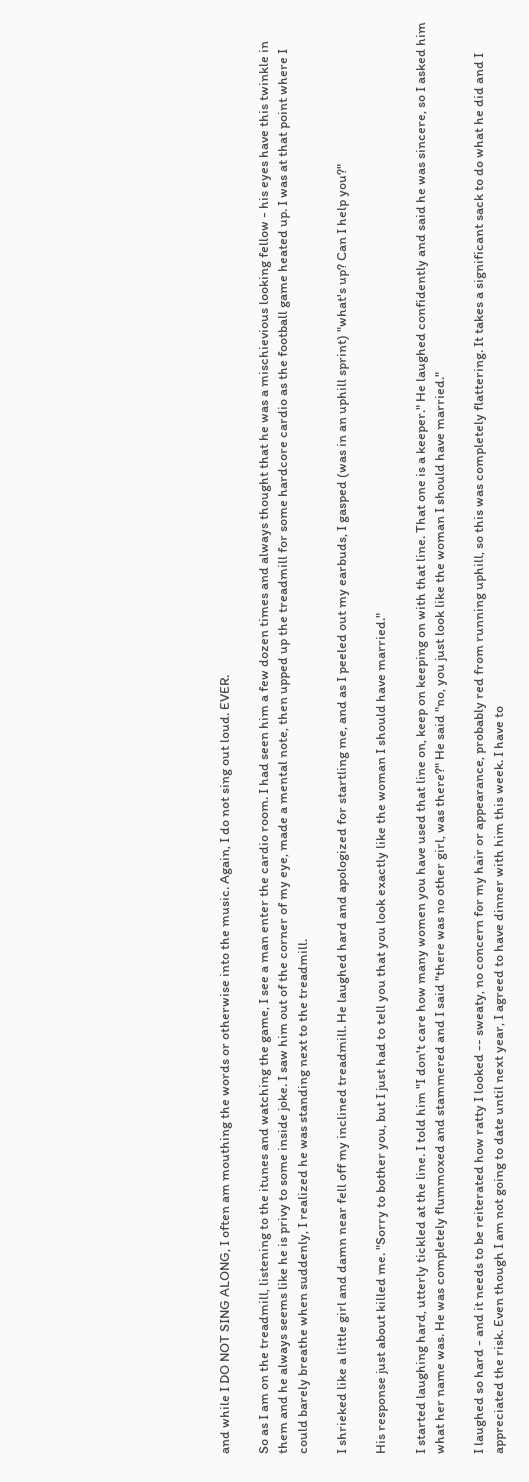and while I DO NOT SING ALONG, I often am mouthing the words or otherwise into the music. Again, I do not sing out loud. EVER.

So as I am on the treadmill, listening to the itunes and watching the game, I see a man enter the cardio room. I had seen him a few dozen times and always thought that he was a mischievious looking fellow - his eyes have this twinkle in them and he always seems like he is privy to some inside joke. I saw him out of the corner of my eye, made a mental note, then upped up the treadmill for some hardcore cardio as the football game heated up. I was at that point where I could barely breathe when suddenly, I realized he was standing next to the treadmill.

I shrieked like a little girl and damn near fell off my inclined treadmill. He laughed hard and apologized for startling me, and as I peeled out my earbuds, I gasped (was in an uphill sprint) "what's up? Can I help you?"

His response just about killed me. "Sorry to bother you, but I just had to tell you that you look exactly like the woman I should have married."

I started laughing hard, utterly tickled at the line. I told him "I don't care how many women you have used that line on, keep on keeping on with that line. That one is a keeper." He laughed confidently and said he was sincere, so I asked him what her name was. He was completely flummoxed and stammered and I said "there was no other girl, was there?" He said "no, you just look like the woman I should have married."

I laughed so hard - and it needs to be reiterated how ratty I looked -- sweaty, no concern for my hair or appearance, probably red from running uphill, so this was completely flattering. It takes a significant sack to do what he did and I appreciated the risk. Even though I am not going to date until next year, I agreed to have dinner with him this week. I have to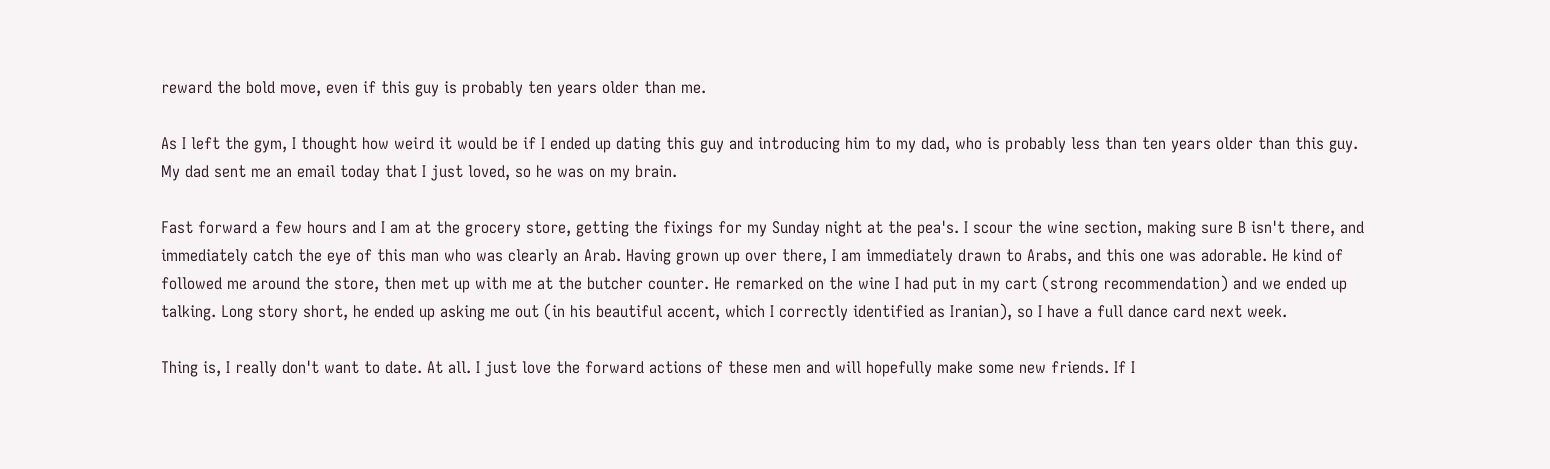reward the bold move, even if this guy is probably ten years older than me.

As I left the gym, I thought how weird it would be if I ended up dating this guy and introducing him to my dad, who is probably less than ten years older than this guy. My dad sent me an email today that I just loved, so he was on my brain.

Fast forward a few hours and I am at the grocery store, getting the fixings for my Sunday night at the pea's. I scour the wine section, making sure B isn't there, and immediately catch the eye of this man who was clearly an Arab. Having grown up over there, I am immediately drawn to Arabs, and this one was adorable. He kind of followed me around the store, then met up with me at the butcher counter. He remarked on the wine I had put in my cart (strong recommendation) and we ended up talking. Long story short, he ended up asking me out (in his beautiful accent, which I correctly identified as Iranian), so I have a full dance card next week.

Thing is, I really don't want to date. At all. I just love the forward actions of these men and will hopefully make some new friends. If I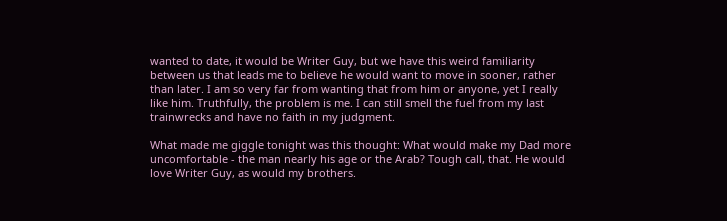wanted to date, it would be Writer Guy, but we have this weird familiarity between us that leads me to believe he would want to move in sooner, rather than later. I am so very far from wanting that from him or anyone, yet I really like him. Truthfully, the problem is me. I can still smell the fuel from my last trainwrecks and have no faith in my judgment.

What made me giggle tonight was this thought: What would make my Dad more uncomfortable - the man nearly his age or the Arab? Tough call, that. He would love Writer Guy, as would my brothers.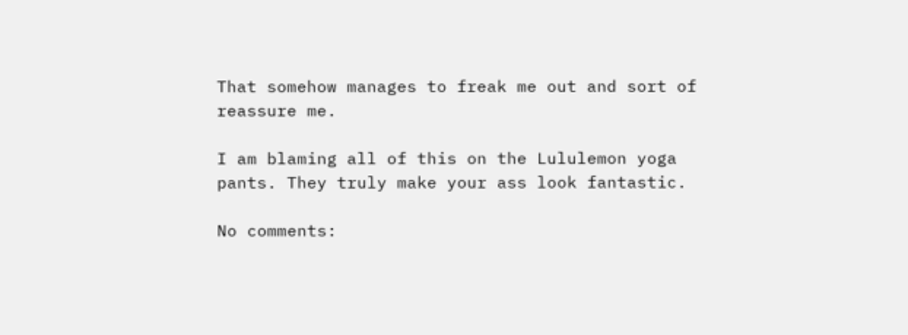That somehow manages to freak me out and sort of reassure me.

I am blaming all of this on the Lululemon yoga pants. They truly make your ass look fantastic.

No comments: